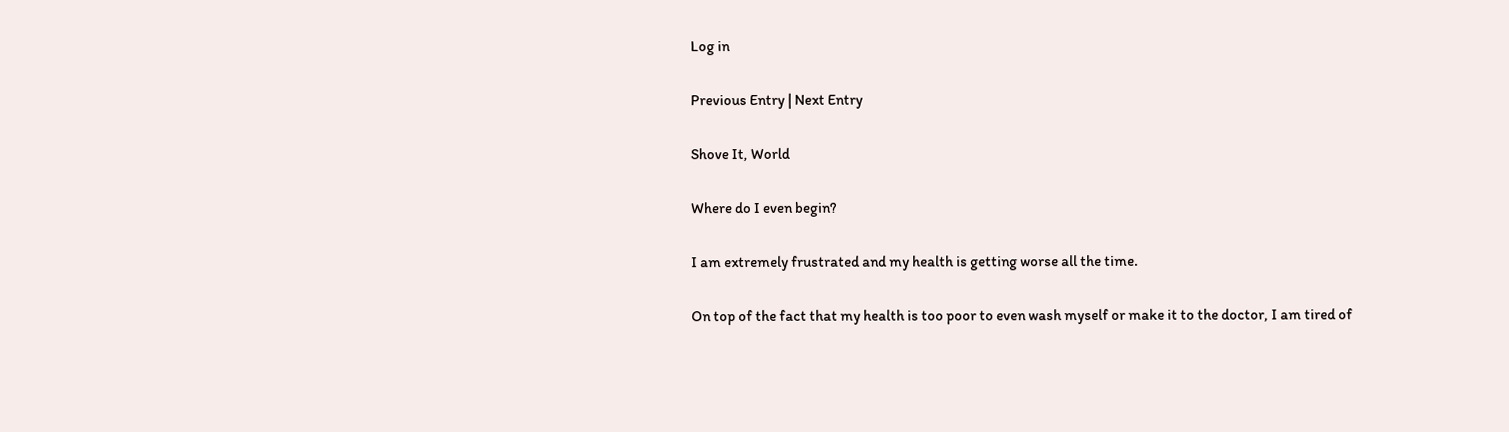Log in

Previous Entry | Next Entry

Shove It, World

Where do I even begin?

I am extremely frustrated and my health is getting worse all the time.

On top of the fact that my health is too poor to even wash myself or make it to the doctor, I am tired of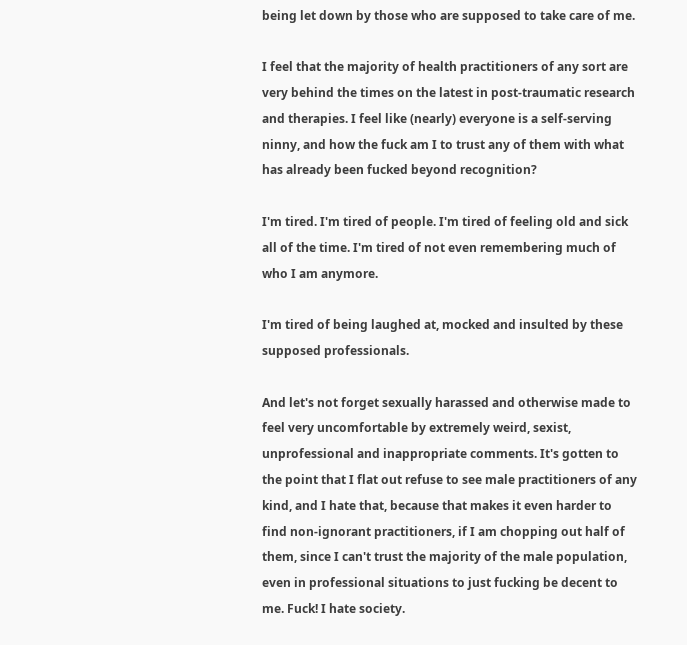being let down by those who are supposed to take care of me.

I feel that the majority of health practitioners of any sort are very behind the times on the latest in post-traumatic research and therapies. I feel like (nearly) everyone is a self-serving ninny, and how the fuck am I to trust any of them with what has already been fucked beyond recognition?

I'm tired. I'm tired of people. I'm tired of feeling old and sick all of the time. I'm tired of not even remembering much of who I am anymore.

I'm tired of being laughed at, mocked and insulted by these supposed professionals.

And let's not forget sexually harassed and otherwise made to feel very uncomfortable by extremely weird, sexist, unprofessional and inappropriate comments. It's gotten to the point that I flat out refuse to see male practitioners of any kind, and I hate that, because that makes it even harder to find non-ignorant practitioners, if I am chopping out half of them, since I can't trust the majority of the male population, even in professional situations to just fucking be decent to me. Fuck! I hate society.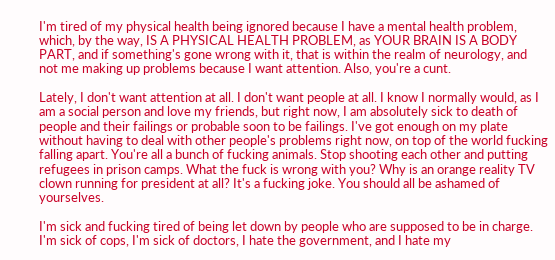I'm tired of my physical health being ignored because I have a mental health problem, which, by the way, IS A PHYSICAL HEALTH PROBLEM, as YOUR BRAIN IS A BODY PART, and if something's gone wrong with it, that is within the realm of neurology, and not me making up problems because I want attention. Also, you're a cunt.

Lately, I don't want attention at all. I don't want people at all. I know I normally would, as I am a social person and love my friends, but right now, I am absolutely sick to death of people and their failings or probable soon to be failings. I've got enough on my plate without having to deal with other people's problems right now, on top of the world fucking falling apart. You're all a bunch of fucking animals. Stop shooting each other and putting refugees in prison camps. What the fuck is wrong with you? Why is an orange reality TV clown running for president at all? It's a fucking joke. You should all be ashamed of yourselves.

I'm sick and fucking tired of being let down by people who are supposed to be in charge. I'm sick of cops, I'm sick of doctors, I hate the government, and I hate my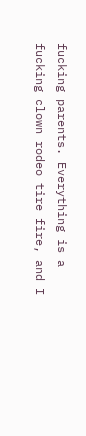fucking parents. Everything is a fucking clown rodeo tire fire, and I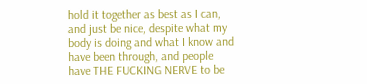hold it together as best as I can, and just be nice, despite what my body is doing and what I know and have been through, and people have THE FUCKING NERVE to be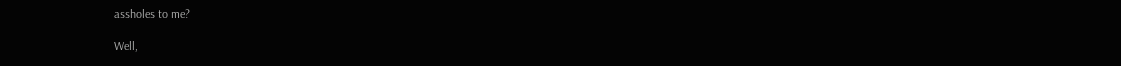assholes to me?

Well,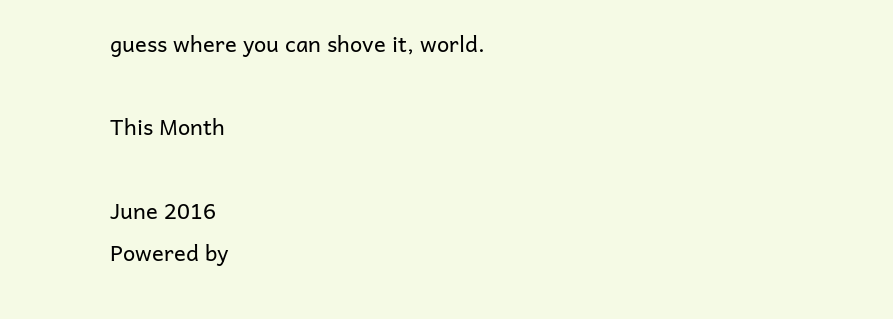guess where you can shove it, world.

This Month

June 2016
Powered by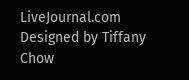LiveJournal.com
Designed by Tiffany Chow